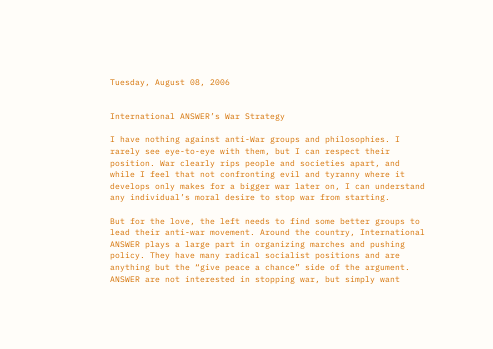Tuesday, August 08, 2006


International ANSWER’s War Strategy

I have nothing against anti-War groups and philosophies. I rarely see eye-to-eye with them, but I can respect their position. War clearly rips people and societies apart, and while I feel that not confronting evil and tyranny where it develops only makes for a bigger war later on, I can understand any individual’s moral desire to stop war from starting.

But for the love, the left needs to find some better groups to lead their anti-war movement. Around the country, International ANSWER plays a large part in organizing marches and pushing policy. They have many radical socialist positions and are anything but the “give peace a chance” side of the argument. ANSWER are not interested in stopping war, but simply want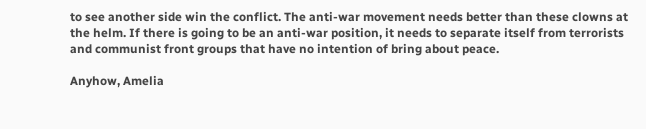to see another side win the conflict. The anti-war movement needs better than these clowns at the helm. If there is going to be an anti-war position, it needs to separate itself from terrorists and communist front groups that have no intention of bring about peace.

Anyhow, Amelia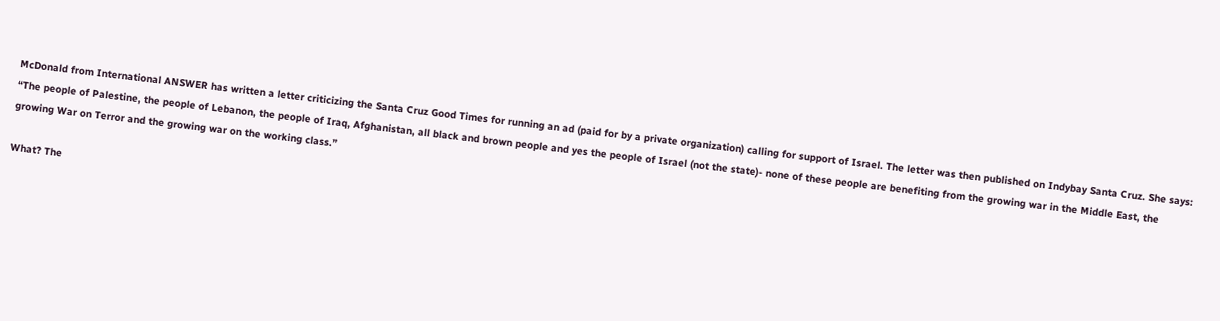McDonald from International ANSWER has written a letter criticizing the Santa Cruz Good Times for running an ad (paid for by a private organization) calling for support of Israel. The letter was then published on Indybay Santa Cruz. She says:
“The people of Palestine, the people of Lebanon, the people of Iraq, Afghanistan, all black and brown people and yes the people of Israel (not the state)- none of these people are benefiting from the growing war in the Middle East, the growing War on Terror and the growing war on the working class.”

What? The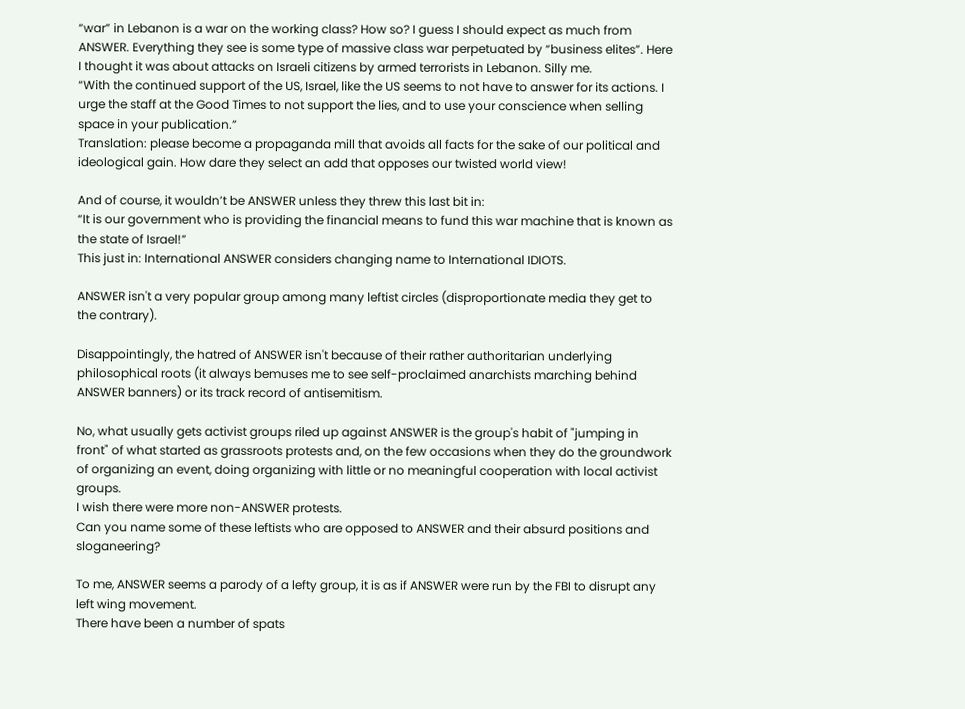“war” in Lebanon is a war on the working class? How so? I guess I should expect as much from ANSWER. Everything they see is some type of massive class war perpetuated by “business elites”. Here I thought it was about attacks on Israeli citizens by armed terrorists in Lebanon. Silly me.
“With the continued support of the US, Israel, like the US seems to not have to answer for its actions. I urge the staff at the Good Times to not support the lies, and to use your conscience when selling space in your publication.”
Translation: please become a propaganda mill that avoids all facts for the sake of our political and ideological gain. How dare they select an add that opposes our twisted world view!

And of course, it wouldn’t be ANSWER unless they threw this last bit in:
“It is our government who is providing the financial means to fund this war machine that is known as the state of Israel!”
This just in: International ANSWER considers changing name to International IDIOTS.

ANSWER isn't a very popular group among many leftist circles (disproportionate media they get to the contrary).

Disappointingly, the hatred of ANSWER isn't because of their rather authoritarian underlying philosophical roots (it always bemuses me to see self-proclaimed anarchists marching behind ANSWER banners) or its track record of antisemitism.

No, what usually gets activist groups riled up against ANSWER is the group's habit of "jumping in front" of what started as grassroots protests and, on the few occasions when they do the groundwork of organizing an event, doing organizing with little or no meaningful cooperation with local activist groups.
I wish there were more non-ANSWER protests.
Can you name some of these leftists who are opposed to ANSWER and their absurd positions and sloganeering?

To me, ANSWER seems a parody of a lefty group, it is as if ANSWER were run by the FBI to disrupt any left wing movement.
There have been a number of spats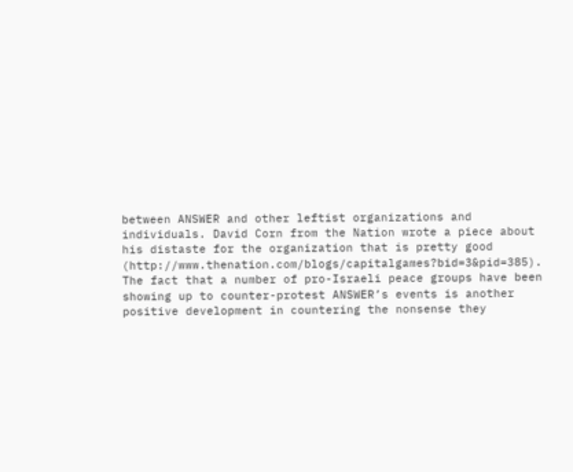between ANSWER and other leftist organizations and individuals. David Corn from the Nation wrote a piece about his distaste for the organization that is pretty good (http://www.thenation.com/blogs/capitalgames?bid=3&pid=385). The fact that a number of pro-Israeli peace groups have been showing up to counter-protest ANSWER’s events is another positive development in countering the nonsense they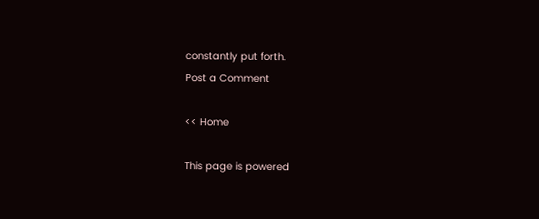constantly put forth.
Post a Comment

<< Home

This page is powered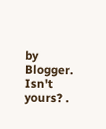by Blogger. Isn't yours? .